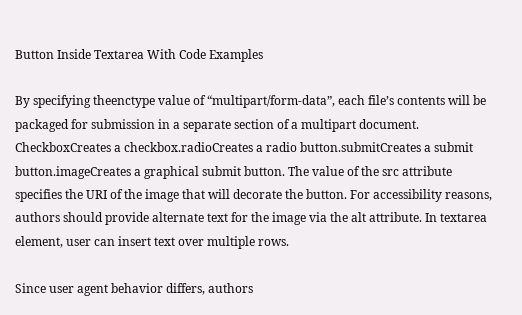Button Inside Textarea With Code Examples

By specifying theenctype value of “multipart/form-data”, each file’s contents will be packaged for submission in a separate section of a multipart document. CheckboxCreates a checkbox.radioCreates a radio button.submitCreates a submit button.imageCreates a graphical submit button. The value of the src attribute specifies the URI of the image that will decorate the button. For accessibility reasons, authors should provide alternate text for the image via the alt attribute. In textarea element, user can insert text over multiple rows.

Since user agent behavior differs, authors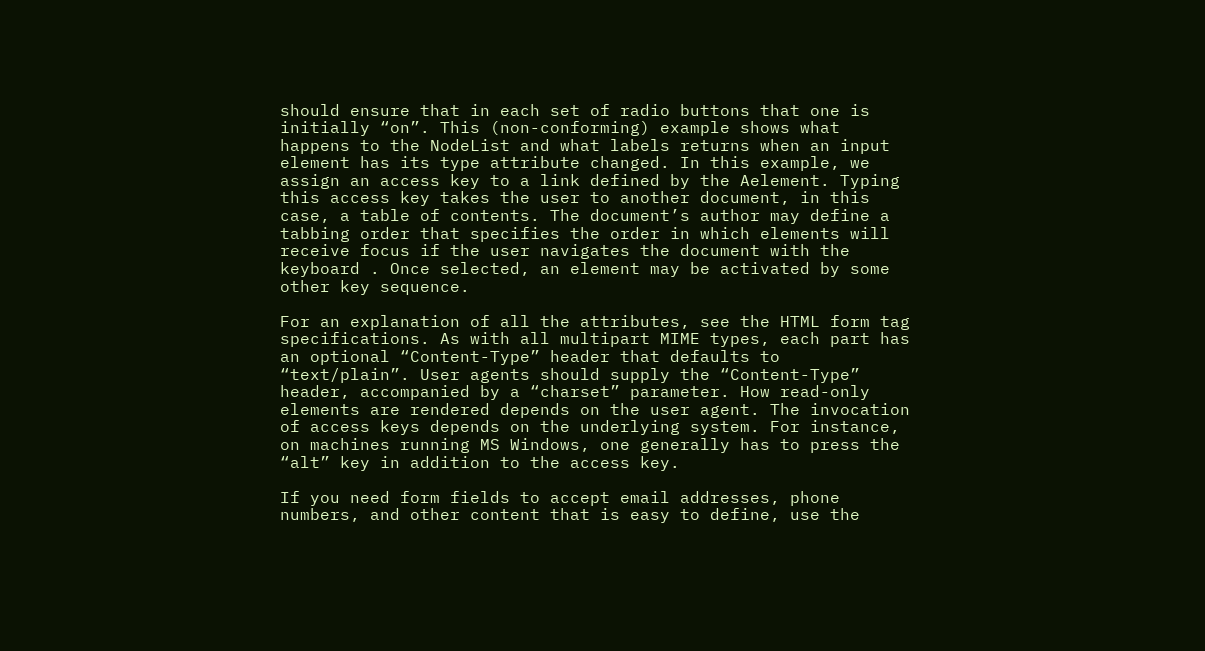should ensure that in each set of radio buttons that one is initially “on”. This (non-conforming) example shows what happens to the NodeList and what labels returns when an input element has its type attribute changed. In this example, we assign an access key to a link defined by the Aelement. Typing this access key takes the user to another document, in this case, a table of contents. The document’s author may define a tabbing order that specifies the order in which elements will receive focus if the user navigates the document with the keyboard . Once selected, an element may be activated by some other key sequence.

For an explanation of all the attributes, see the HTML form tag specifications. As with all multipart MIME types, each part has an optional “Content-Type” header that defaults to “text/plain”. User agents should supply the “Content-Type” header, accompanied by a “charset” parameter. How read-only elements are rendered depends on the user agent. The invocation of access keys depends on the underlying system. For instance, on machines running MS Windows, one generally has to press the “alt” key in addition to the access key.

If you need form fields to accept email addresses, phone numbers, and other content that is easy to define, use the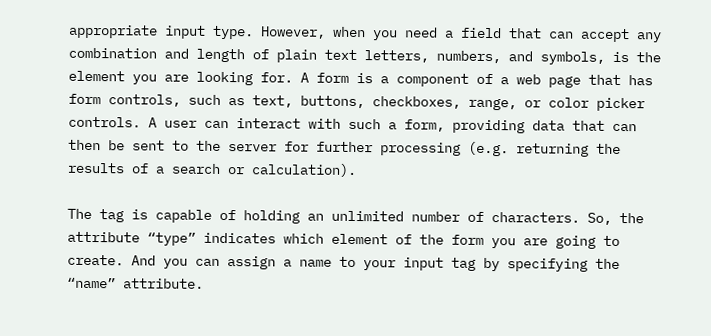appropriate input type. However, when you need a field that can accept any combination and length of plain text letters, numbers, and symbols, is the element you are looking for. A form is a component of a web page that has form controls, such as text, buttons, checkboxes, range, or color picker controls. A user can interact with such a form, providing data that can then be sent to the server for further processing (e.g. returning the results of a search or calculation).

The tag is capable of holding an unlimited number of characters. So, the attribute “type” indicates which element of the form you are going to create. And you can assign a name to your input tag by specifying the “name” attribute.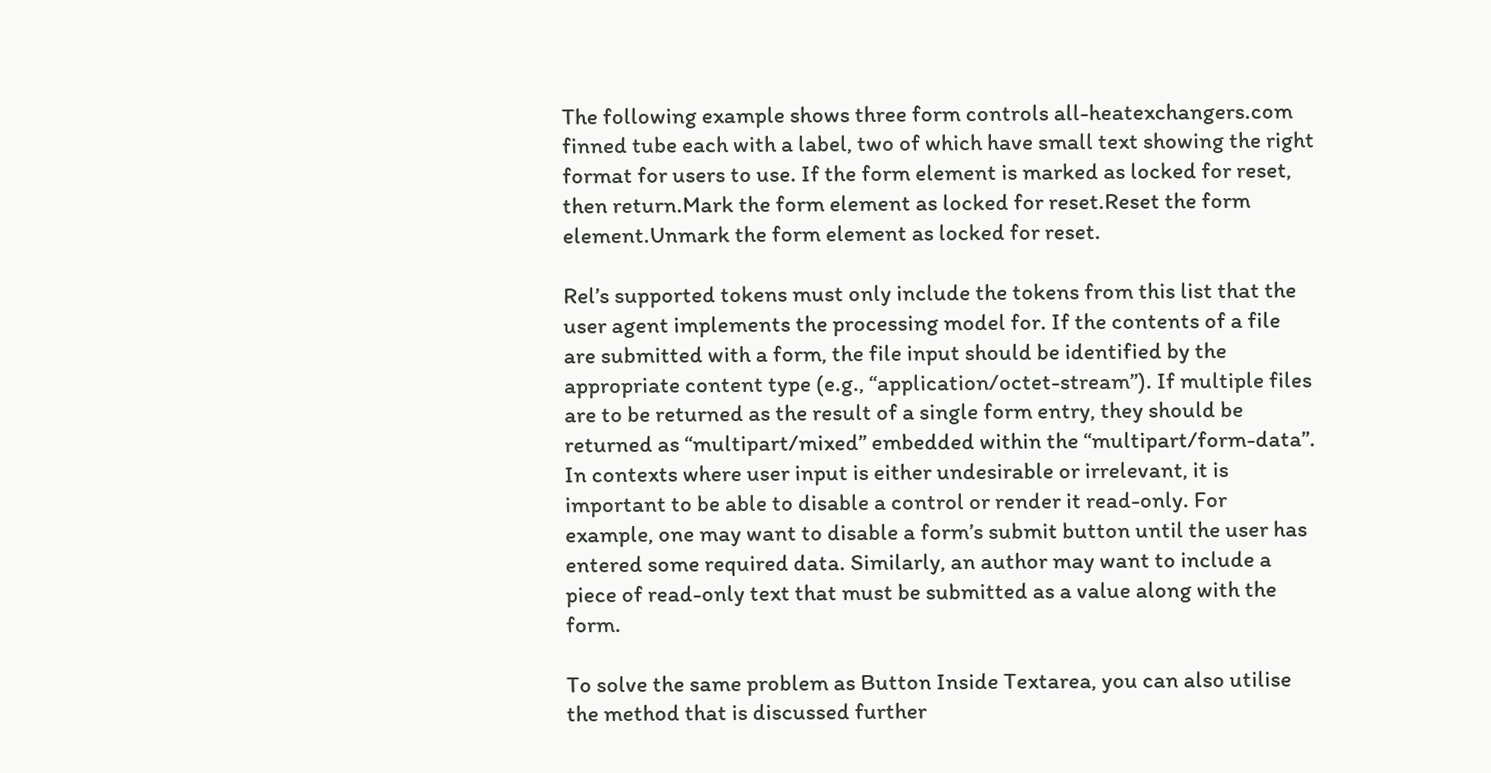The following example shows three form controls all-heatexchangers.com finned tube each with a label, two of which have small text showing the right format for users to use. If the form element is marked as locked for reset, then return.Mark the form element as locked for reset.Reset the form element.Unmark the form element as locked for reset.

Rel’s supported tokens must only include the tokens from this list that the user agent implements the processing model for. If the contents of a file are submitted with a form, the file input should be identified by the appropriate content type (e.g., “application/octet-stream”). If multiple files are to be returned as the result of a single form entry, they should be returned as “multipart/mixed” embedded within the “multipart/form-data”. In contexts where user input is either undesirable or irrelevant, it is important to be able to disable a control or render it read-only. For example, one may want to disable a form’s submit button until the user has entered some required data. Similarly, an author may want to include a piece of read-only text that must be submitted as a value along with the form.

To solve the same problem as Button Inside Textarea, you can also utilise the method that is discussed further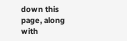down this page, along with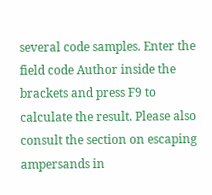several code samples. Enter the field code Author inside the brackets and press F9 to calculate the result. Please also consult the section on escaping ampersands in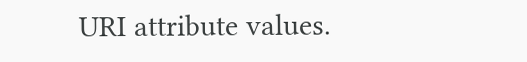URI attribute values.